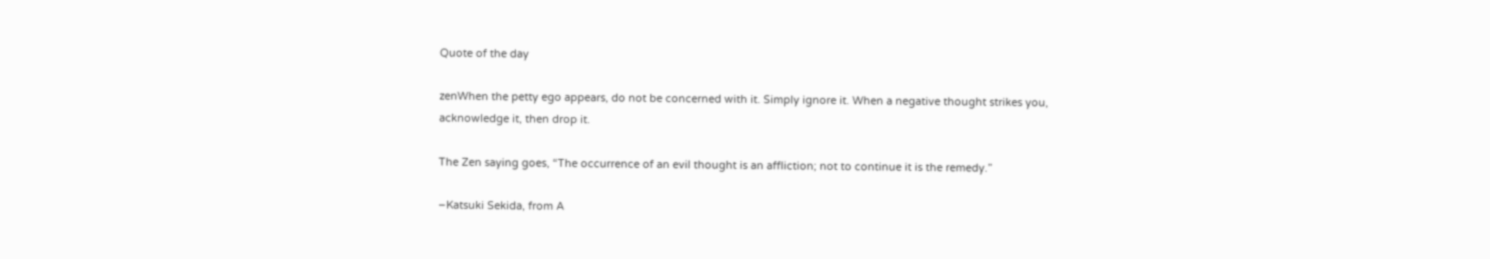Quote of the day

zenWhen the petty ego appears, do not be concerned with it. Simply ignore it. When a negative thought strikes you, acknowledge it, then drop it.

The Zen saying goes, “The occurrence of an evil thought is an affliction; not to continue it is the remedy.”

–Katsuki Sekida, from A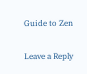Guide to Zen

Leave a Reply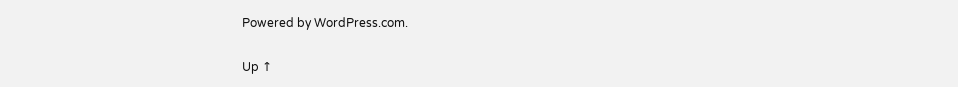Powered by WordPress.com.

Up ↑